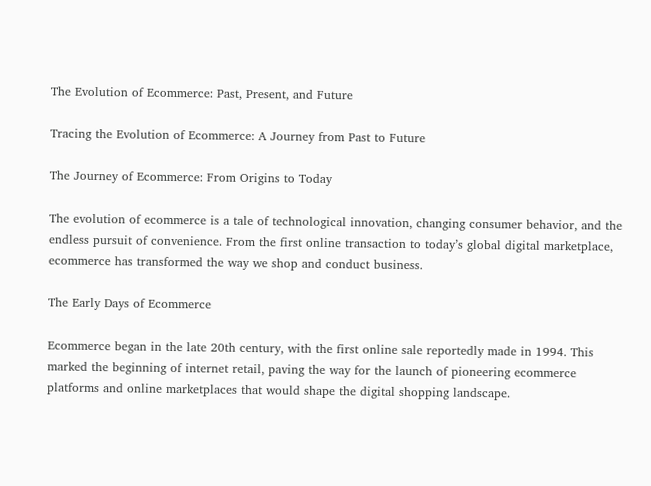The Evolution of Ecommerce: Past, Present, and Future

Tracing the Evolution of Ecommerce: A Journey from Past to Future

The Journey of Ecommerce: From Origins to Today

The evolution of ecommerce is a tale of technological innovation, changing consumer behavior, and the endless pursuit of convenience. From the first online transaction to today’s global digital marketplace, ecommerce has transformed the way we shop and conduct business.

The Early Days of Ecommerce

Ecommerce began in the late 20th century, with the first online sale reportedly made in 1994. This marked the beginning of internet retail, paving the way for the launch of pioneering ecommerce platforms and online marketplaces that would shape the digital shopping landscape.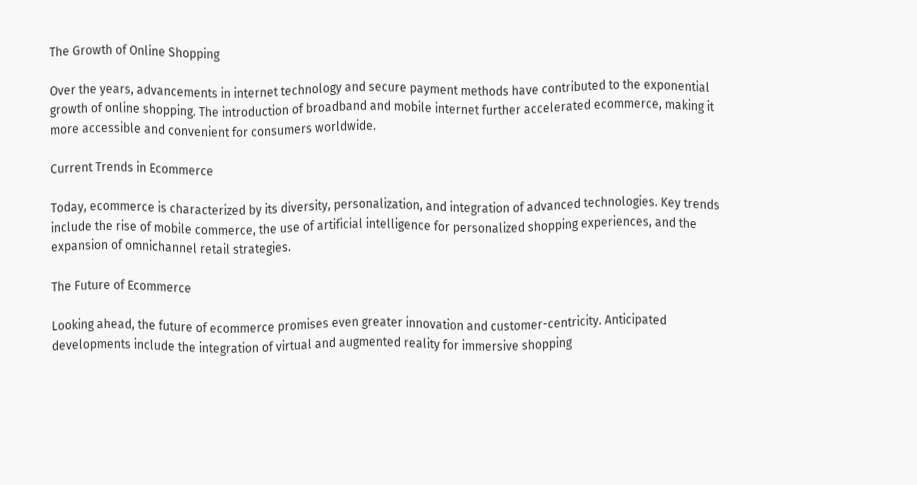The Growth of Online Shopping

Over the years, advancements in internet technology and secure payment methods have contributed to the exponential growth of online shopping. The introduction of broadband and mobile internet further accelerated ecommerce, making it more accessible and convenient for consumers worldwide.

Current Trends in Ecommerce

Today, ecommerce is characterized by its diversity, personalization, and integration of advanced technologies. Key trends include the rise of mobile commerce, the use of artificial intelligence for personalized shopping experiences, and the expansion of omnichannel retail strategies.

The Future of Ecommerce

Looking ahead, the future of ecommerce promises even greater innovation and customer-centricity. Anticipated developments include the integration of virtual and augmented reality for immersive shopping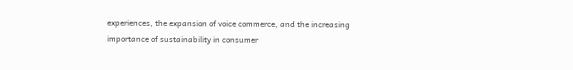experiences, the expansion of voice commerce, and the increasing importance of sustainability in consumer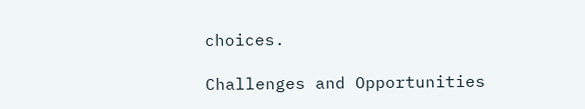choices.

Challenges and Opportunities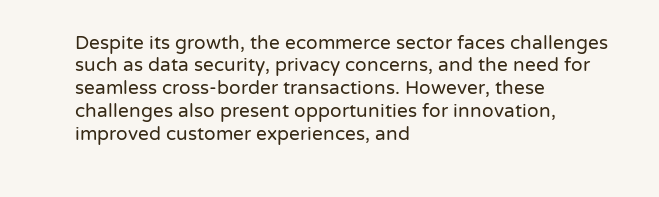Despite its growth, the ecommerce sector faces challenges such as data security, privacy concerns, and the need for seamless cross-border transactions. However, these challenges also present opportunities for innovation, improved customer experiences, and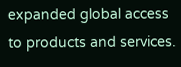expanded global access to products and services.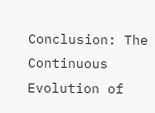Conclusion: The Continuous Evolution of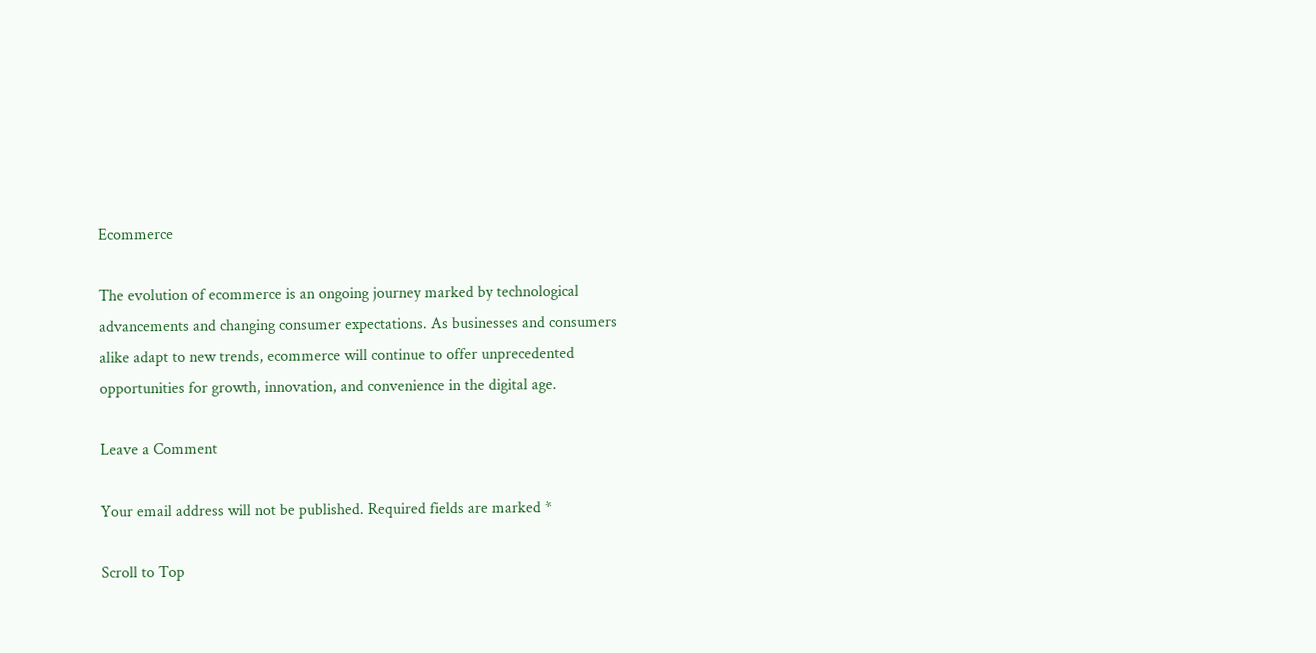Ecommerce

The evolution of ecommerce is an ongoing journey marked by technological advancements and changing consumer expectations. As businesses and consumers alike adapt to new trends, ecommerce will continue to offer unprecedented opportunities for growth, innovation, and convenience in the digital age.

Leave a Comment

Your email address will not be published. Required fields are marked *

Scroll to Top